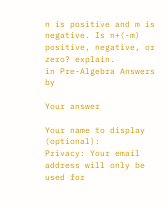n is positive and m is negative. Is n+(-m) positive, negative, or zero? explain.
in Pre-Algebra Answers by

Your answer

Your name to display (optional):
Privacy: Your email address will only be used for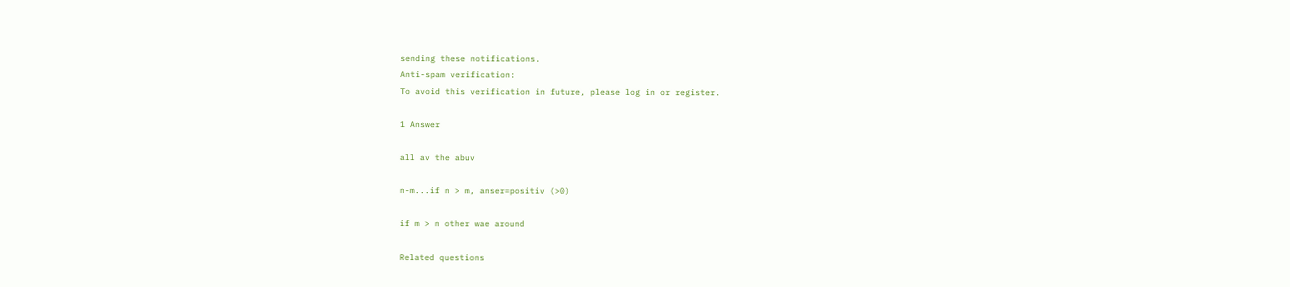sending these notifications.
Anti-spam verification:
To avoid this verification in future, please log in or register.

1 Answer

all av the abuv

n-m...if n > m, anser=positiv (>0)

if m > n other wae around

Related questions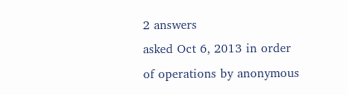2 answers
asked Oct 6, 2013 in order of operations by anonymous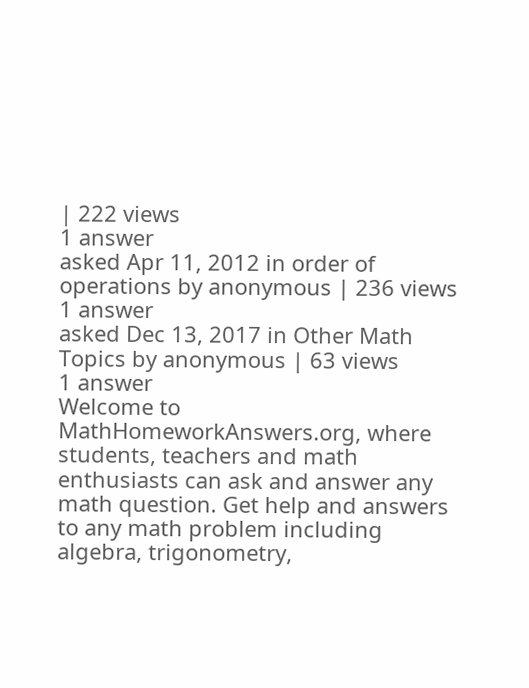| 222 views
1 answer
asked Apr 11, 2012 in order of operations by anonymous | 236 views
1 answer
asked Dec 13, 2017 in Other Math Topics by anonymous | 63 views
1 answer
Welcome to MathHomeworkAnswers.org, where students, teachers and math enthusiasts can ask and answer any math question. Get help and answers to any math problem including algebra, trigonometry,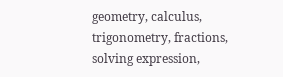geometry, calculus, trigonometry, fractions, solving expression,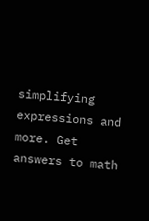simplifying expressions and more. Get answers to math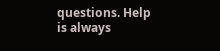questions. Help is always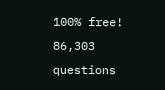100% free!
86,303 questions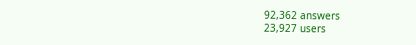92,362 answers
23,927 users